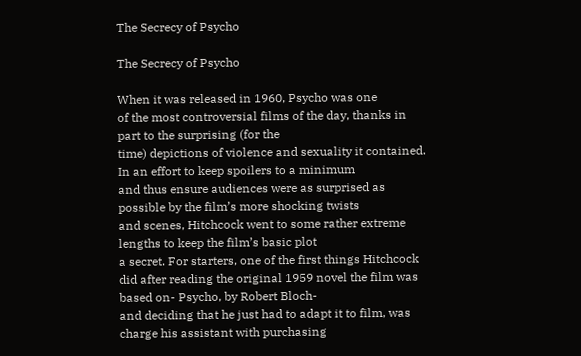The Secrecy of Psycho

The Secrecy of Psycho

When it was released in 1960, Psycho was one
of the most controversial films of the day, thanks in part to the surprising (for the
time) depictions of violence and sexuality it contained. In an effort to keep spoilers to a minimum
and thus ensure audiences were as surprised as possible by the film’s more shocking twists
and scenes, Hitchcock went to some rather extreme lengths to keep the film’s basic plot
a secret. For starters, one of the first things Hitchcock
did after reading the original 1959 novel the film was based on- Psycho, by Robert Bloch-
and deciding that he just had to adapt it to film, was charge his assistant with purchasing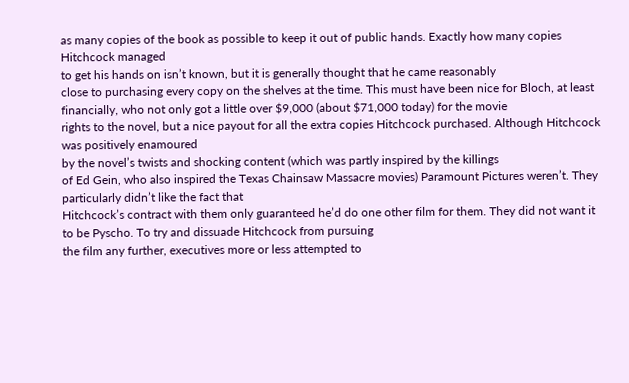as many copies of the book as possible to keep it out of public hands. Exactly how many copies Hitchcock managed
to get his hands on isn’t known, but it is generally thought that he came reasonably
close to purchasing every copy on the shelves at the time. This must have been nice for Bloch, at least
financially, who not only got a little over $9,000 (about $71,000 today) for the movie
rights to the novel, but a nice payout for all the extra copies Hitchcock purchased. Although Hitchcock was positively enamoured
by the novel’s twists and shocking content (which was partly inspired by the killings
of Ed Gein, who also inspired the Texas Chainsaw Massacre movies) Paramount Pictures weren’t. They particularly didn’t like the fact that
Hitchcock’s contract with them only guaranteed he’d do one other film for them. They did not want it to be Pyscho. To try and dissuade Hitchcock from pursuing
the film any further, executives more or less attempted to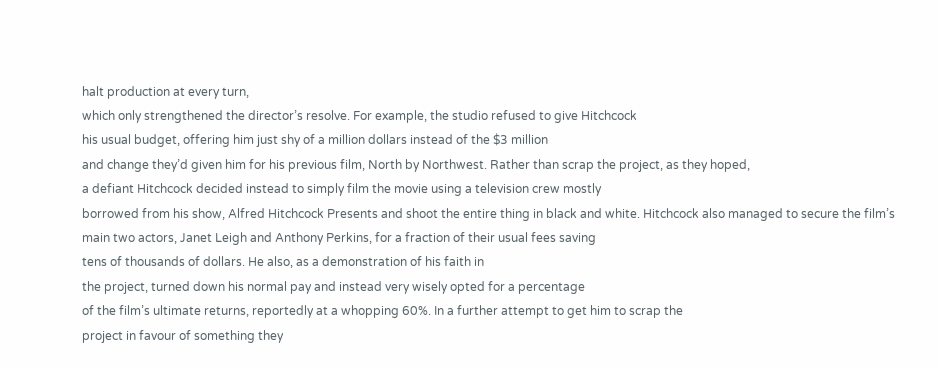halt production at every turn,
which only strengthened the director’s resolve. For example, the studio refused to give Hitchcock
his usual budget, offering him just shy of a million dollars instead of the $3 million
and change they’d given him for his previous film, North by Northwest. Rather than scrap the project, as they hoped,
a defiant Hitchcock decided instead to simply film the movie using a television crew mostly
borrowed from his show, Alfred Hitchcock Presents and shoot the entire thing in black and white. Hitchcock also managed to secure the film’s
main two actors, Janet Leigh and Anthony Perkins, for a fraction of their usual fees saving
tens of thousands of dollars. He also, as a demonstration of his faith in
the project, turned down his normal pay and instead very wisely opted for a percentage
of the film’s ultimate returns, reportedly at a whopping 60%. In a further attempt to get him to scrap the
project in favour of something they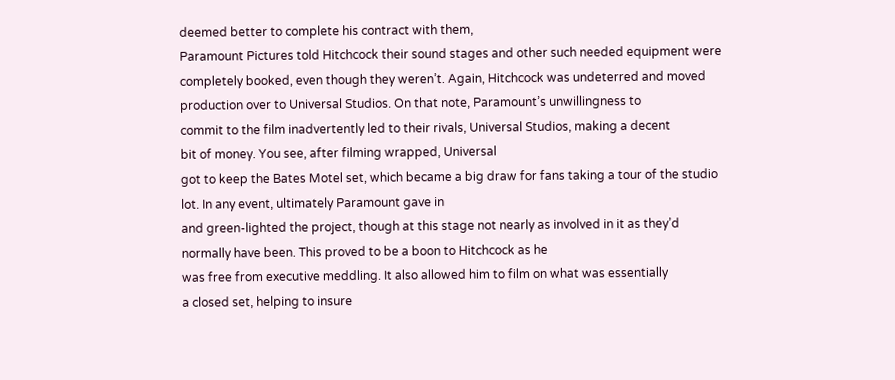deemed better to complete his contract with them,
Paramount Pictures told Hitchcock their sound stages and other such needed equipment were
completely booked, even though they weren’t. Again, Hitchcock was undeterred and moved
production over to Universal Studios. On that note, Paramount’s unwillingness to
commit to the film inadvertently led to their rivals, Universal Studios, making a decent
bit of money. You see, after filming wrapped, Universal
got to keep the Bates Motel set, which became a big draw for fans taking a tour of the studio
lot. In any event, ultimately Paramount gave in
and green-lighted the project, though at this stage not nearly as involved in it as they’d
normally have been. This proved to be a boon to Hitchcock as he
was free from executive meddling. It also allowed him to film on what was essentially
a closed set, helping to insure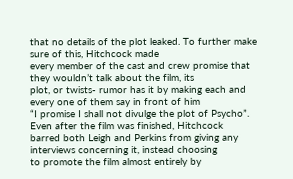that no details of the plot leaked. To further make sure of this, Hitchcock made
every member of the cast and crew promise that they wouldn’t talk about the film, its
plot, or twists- rumor has it by making each and every one of them say in front of him
“I promise I shall not divulge the plot of Psycho”. Even after the film was finished, Hitchcock
barred both Leigh and Perkins from giving any interviews concerning it, instead choosing
to promote the film almost entirely by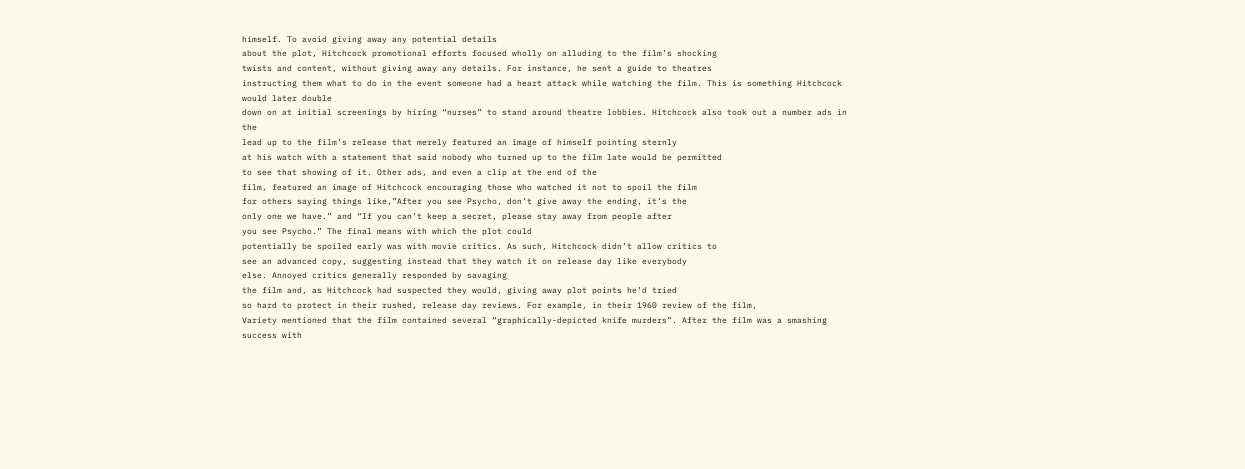himself. To avoid giving away any potential details
about the plot, Hitchcock promotional efforts focused wholly on alluding to the film’s shocking
twists and content, without giving away any details. For instance, he sent a guide to theatres
instructing them what to do in the event someone had a heart attack while watching the film. This is something Hitchcock would later double
down on at initial screenings by hiring “nurses” to stand around theatre lobbies. Hitchcock also took out a number ads in the
lead up to the film’s release that merely featured an image of himself pointing sternly
at his watch with a statement that said nobody who turned up to the film late would be permitted
to see that showing of it. Other ads, and even a clip at the end of the
film, featured an image of Hitchcock encouraging those who watched it not to spoil the film
for others saying things like,”After you see Psycho, don’t give away the ending, it’s the
only one we have.” and “If you can’t keep a secret, please stay away from people after
you see Psycho.” The final means with which the plot could
potentially be spoiled early was with movie critics. As such, Hitchcock didn’t allow critics to
see an advanced copy, suggesting instead that they watch it on release day like everybody
else. Annoyed critics generally responded by savaging
the film and, as Hitchcock had suspected they would, giving away plot points he’d tried
so hard to protect in their rushed, release day reviews. For example, in their 1960 review of the film,
Variety mentioned that the film contained several “graphically-depicted knife murders”. After the film was a smashing success with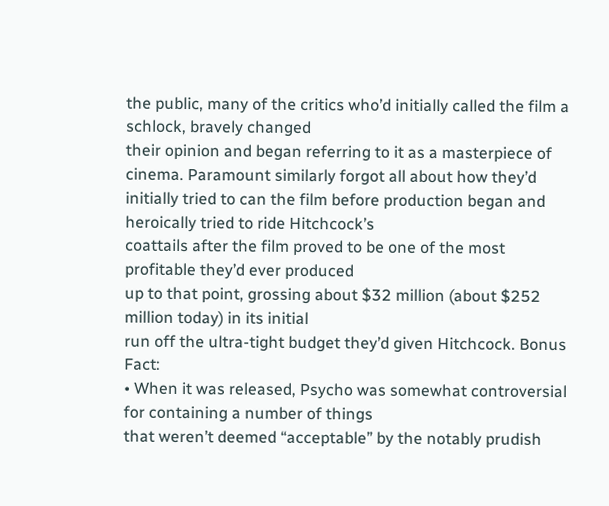the public, many of the critics who’d initially called the film a schlock, bravely changed
their opinion and began referring to it as a masterpiece of cinema. Paramount similarly forgot all about how they’d
initially tried to can the film before production began and heroically tried to ride Hitchcock’s
coattails after the film proved to be one of the most profitable they’d ever produced
up to that point, grossing about $32 million (about $252 million today) in its initial
run off the ultra-tight budget they’d given Hitchcock. Bonus Fact:
• When it was released, Psycho was somewhat controversial for containing a number of things
that weren’t deemed “acceptable” by the notably prudish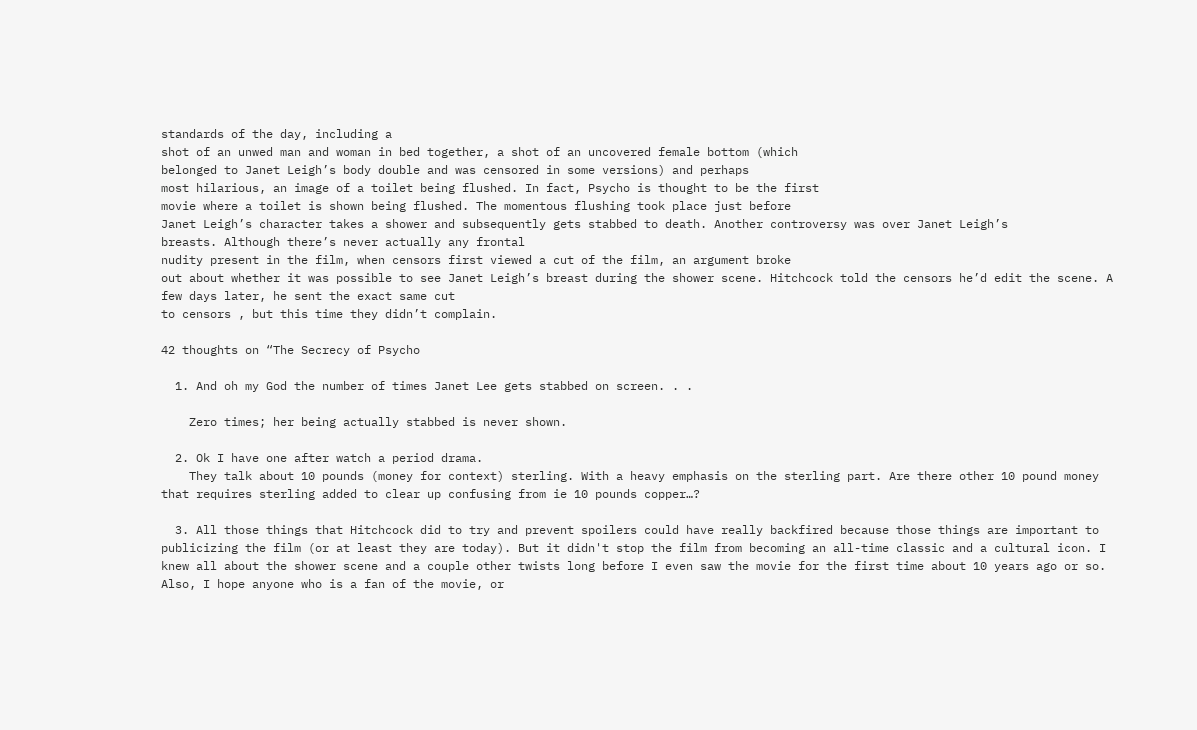standards of the day, including a
shot of an unwed man and woman in bed together, a shot of an uncovered female bottom (which
belonged to Janet Leigh’s body double and was censored in some versions) and perhaps
most hilarious, an image of a toilet being flushed. In fact, Psycho is thought to be the first
movie where a toilet is shown being flushed. The momentous flushing took place just before
Janet Leigh’s character takes a shower and subsequently gets stabbed to death. Another controversy was over Janet Leigh’s
breasts. Although there’s never actually any frontal
nudity present in the film, when censors first viewed a cut of the film, an argument broke
out about whether it was possible to see Janet Leigh’s breast during the shower scene. Hitchcock told the censors he’d edit the scene. A few days later, he sent the exact same cut
to censors , but this time they didn’t complain.

42 thoughts on “The Secrecy of Psycho

  1. And oh my God the number of times Janet Lee gets stabbed on screen. . .

    Zero times; her being actually stabbed is never shown.

  2. Ok I have one after watch a period drama.
    They talk about 10 pounds (money for context) sterling. With a heavy emphasis on the sterling part. Are there other 10 pound money that requires sterling added to clear up confusing from ie 10 pounds copper…?

  3. All those things that Hitchcock did to try and prevent spoilers could have really backfired because those things are important to publicizing the film (or at least they are today). But it didn't stop the film from becoming an all-time classic and a cultural icon. I knew all about the shower scene and a couple other twists long before I even saw the movie for the first time about 10 years ago or so. Also, I hope anyone who is a fan of the movie, or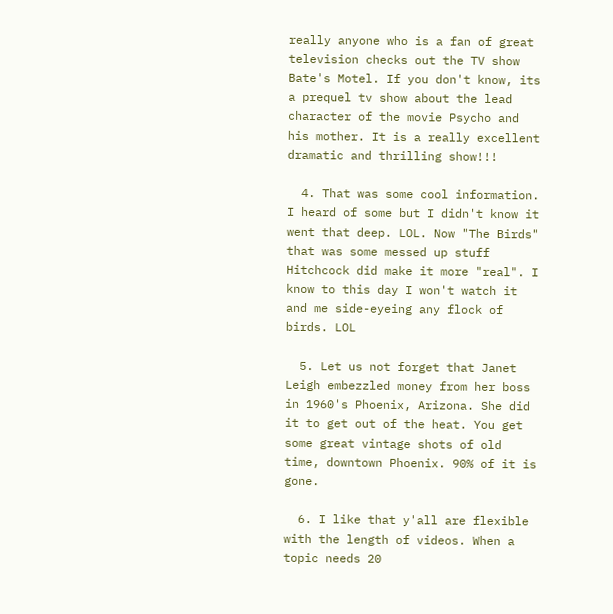really anyone who is a fan of great television checks out the TV show Bate's Motel. If you don't know, its a prequel tv show about the lead character of the movie Psycho and his mother. It is a really excellent dramatic and thrilling show!!!

  4. That was some cool information. I heard of some but I didn't know it went that deep. LOL. Now "The Birds" that was some messed up stuff Hitchcock did make it more "real". I know to this day I won't watch it and me side-eyeing any flock of birds. LOL

  5. Let us not forget that Janet Leigh embezzled money from her boss in 1960's Phoenix, Arizona. She did it to get out of the heat. You get some great vintage shots of old time, downtown Phoenix. 90% of it is gone.

  6. I like that y'all are flexible with the length of videos. When a topic needs 20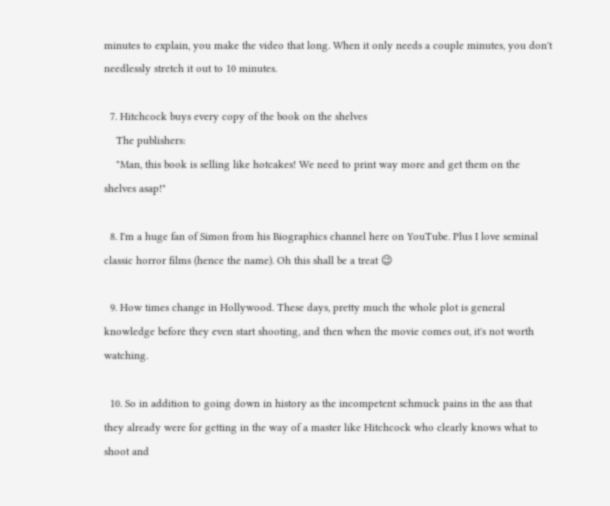minutes to explain, you make the video that long. When it only needs a couple minutes, you don't needlessly stretch it out to 10 minutes.

  7. Hitchcock buys every copy of the book on the shelves
    The publishers:
    "Man, this book is selling like hotcakes! We need to print way more and get them on the shelves asap!"

  8. I'm a huge fan of Simon from his Biographics channel here on YouTube. Plus I love seminal classic horror films (hence the name). Oh this shall be a treat 😉

  9. How times change in Hollywood. These days, pretty much the whole plot is general knowledge before they even start shooting, and then when the movie comes out, it's not worth watching.

  10. So in addition to going down in history as the incompetent schmuck pains in the ass that they already were for getting in the way of a master like Hitchcock who clearly knows what to shoot and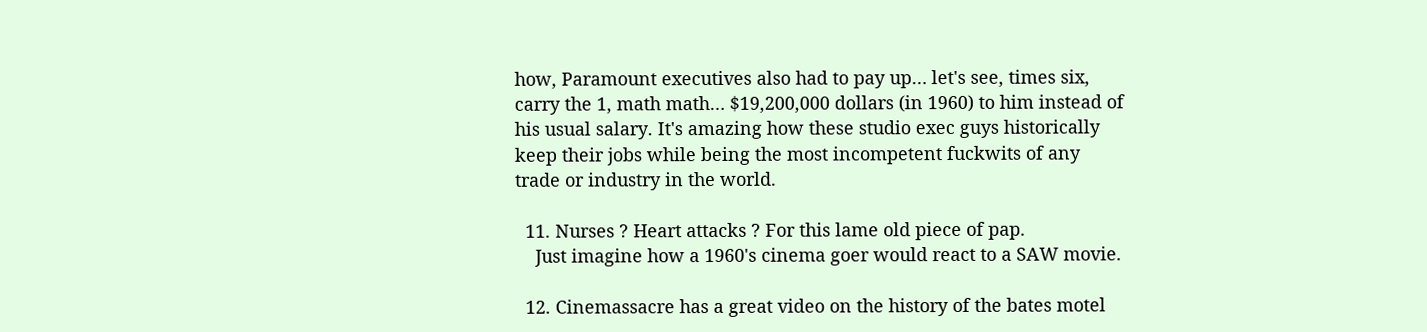how, Paramount executives also had to pay up… let's see, times six, carry the 1, math math… $19,200,000 dollars (in 1960) to him instead of his usual salary. It's amazing how these studio exec guys historically keep their jobs while being the most incompetent fuckwits of any trade or industry in the world.

  11. Nurses ? Heart attacks ? For this lame old piece of pap.
    Just imagine how a 1960's cinema goer would react to a SAW movie.

  12. Cinemassacre has a great video on the history of the bates motel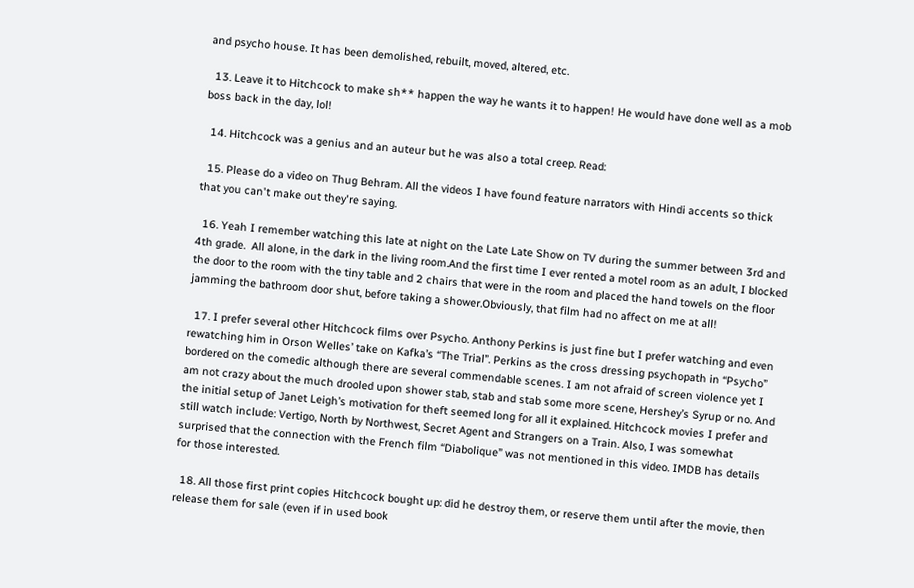and psycho house. It has been demolished, rebuilt, moved, altered, etc.

  13. Leave it to Hitchcock to make sh** happen the way he wants it to happen! He would have done well as a mob boss back in the day, lol!

  14. Hitchcock was a genius and an auteur but he was also a total creep. Read:

  15. Please do a video on Thug Behram. All the videos I have found feature narrators with Hindi accents so thick that you can't make out they're saying.

  16. Yeah I remember watching this late at night on the Late Late Show on TV during the summer between 3rd and 4th grade.  All alone, in the dark in the living room.And the first time I ever rented a motel room as an adult, I blocked the door to the room with the tiny table and 2 chairs that were in the room and placed the hand towels on the floor jamming the bathroom door shut, before taking a shower.Obviously, that film had no affect on me at all!

  17. I prefer several other Hitchcock films over Psycho. Anthony Perkins is just fine but I prefer watching and even rewatching him in Orson Welles’ take on Kafka’s “The Trial”. Perkins as the cross dressing psychopath in “Psycho” bordered on the comedic although there are several commendable scenes. I am not afraid of screen violence yet I am not crazy about the much drooled upon shower stab, stab and stab some more scene, Hershey’s Syrup or no. And the initial setup of Janet Leigh’s motivation for theft seemed long for all it explained. Hitchcock movies I prefer and still watch include: Vertigo, North by Northwest, Secret Agent and Strangers on a Train. Also, I was somewhat surprised that the connection with the French film “Diabolique” was not mentioned in this video. IMDB has details for those interested.

  18. All those first print copies Hitchcock bought up: did he destroy them, or reserve them until after the movie, then release them for sale (even if in used book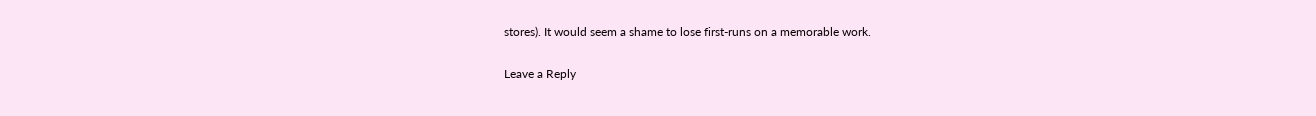stores). It would seem a shame to lose first-runs on a memorable work.

Leave a Reply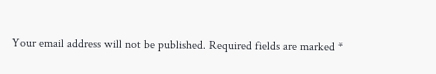Your email address will not be published. Required fields are marked *